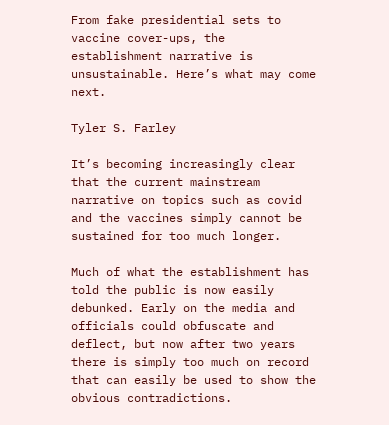From fake presidential sets to vaccine cover-ups, the establishment narrative is unsustainable. Here’s what may come next.

Tyler S. Farley

It’s becoming increasingly clear that the current mainstream narrative on topics such as covid and the vaccines simply cannot be sustained for too much longer.

Much of what the establishment has told the public is now easily debunked. Early on the media and officials could obfuscate and deflect, but now after two years there is simply too much on record that can easily be used to show the obvious contradictions.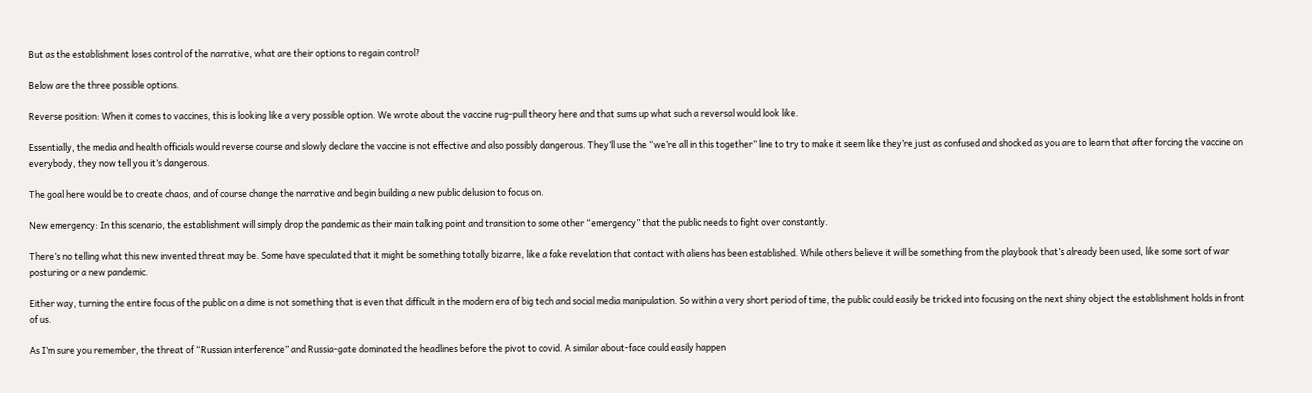But as the establishment loses control of the narrative, what are their options to regain control?

Below are the three possible options.

Reverse position: When it comes to vaccines, this is looking like a very possible option. We wrote about the vaccine rug-pull theory here and that sums up what such a reversal would look like.

Essentially, the media and health officials would reverse course and slowly declare the vaccine is not effective and also possibly dangerous. They’ll use the “we’re all in this together” line to try to make it seem like they’re just as confused and shocked as you are to learn that after forcing the vaccine on everybody, they now tell you it’s dangerous.

The goal here would be to create chaos, and of course change the narrative and begin building a new public delusion to focus on.

New emergency: In this scenario, the establishment will simply drop the pandemic as their main talking point and transition to some other “emergency” that the public needs to fight over constantly.

There’s no telling what this new invented threat may be. Some have speculated that it might be something totally bizarre, like a fake revelation that contact with aliens has been established. While others believe it will be something from the playbook that’s already been used, like some sort of war posturing or a new pandemic.

Either way, turning the entire focus of the public on a dime is not something that is even that difficult in the modern era of big tech and social media manipulation. So within a very short period of time, the public could easily be tricked into focusing on the next shiny object the establishment holds in front of us.

As I’m sure you remember, the threat of “Russian interference” and Russia-gate dominated the headlines before the pivot to covid. A similar about-face could easily happen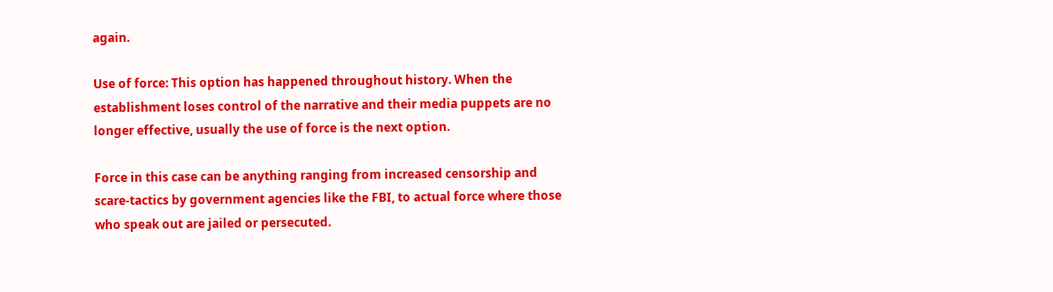again.

Use of force: This option has happened throughout history. When the establishment loses control of the narrative and their media puppets are no longer effective, usually the use of force is the next option.

Force in this case can be anything ranging from increased censorship and scare-tactics by government agencies like the FBI, to actual force where those who speak out are jailed or persecuted.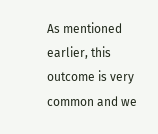As mentioned earlier, this outcome is very common and we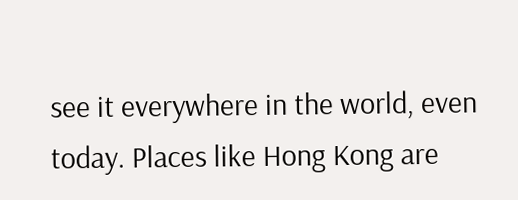see it everywhere in the world, even today. Places like Hong Kong are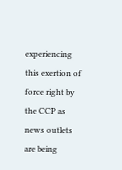experiencing this exertion of force right by the CCP as news outlets are being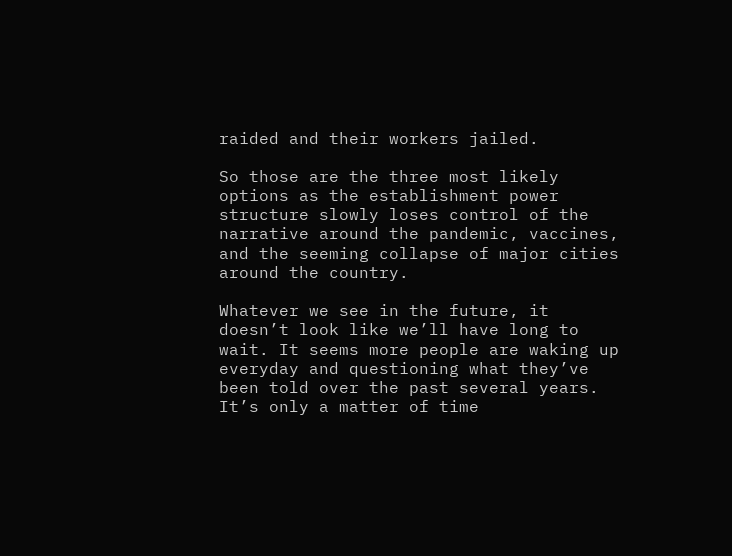raided and their workers jailed.

So those are the three most likely options as the establishment power structure slowly loses control of the narrative around the pandemic, vaccines, and the seeming collapse of major cities around the country.

Whatever we see in the future, it doesn’t look like we’ll have long to wait. It seems more people are waking up everyday and questioning what they’ve been told over the past several years. It’s only a matter of time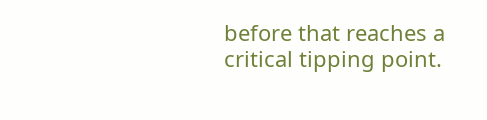before that reaches a critical tipping point.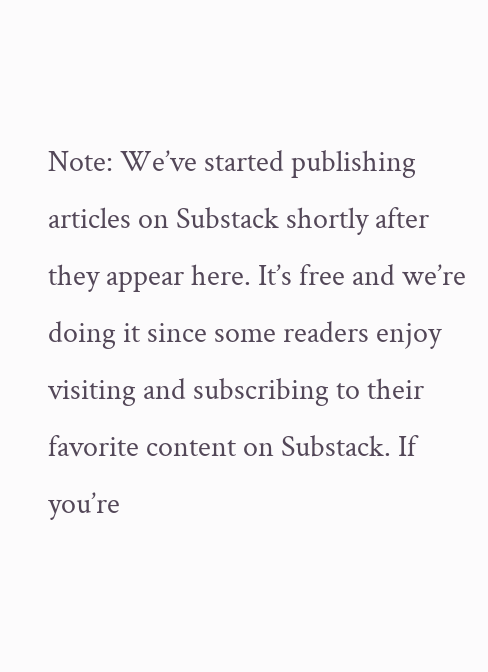Note: We’ve started publishing articles on Substack shortly after they appear here. It’s free and we’re doing it since some readers enjoy visiting and subscribing to their favorite content on Substack. If you’re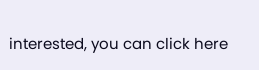interested, you can click here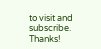to visit and subscribe. Thanks!